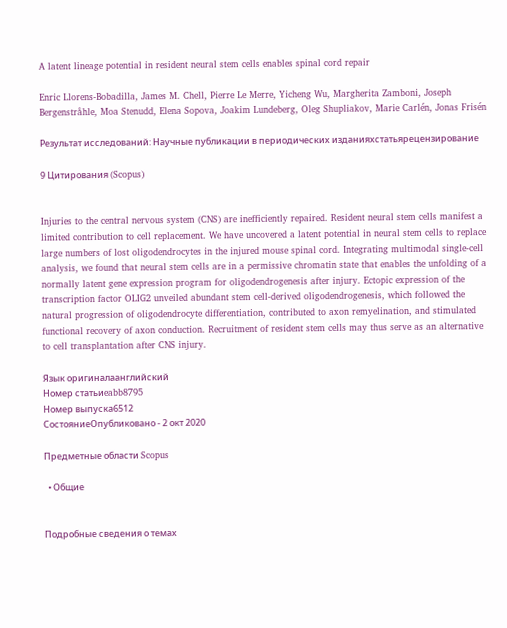A latent lineage potential in resident neural stem cells enables spinal cord repair

Enric Llorens-Bobadilla, James M. Chell, Pierre Le Merre, Yicheng Wu, Margherita Zamboni, Joseph Bergenstråhle, Moa Stenudd, Elena Sopova, Joakim Lundeberg, Oleg Shupliakov, Marie Carlén, Jonas Frisén

Результат исследований: Научные публикации в периодических изданияхстатьярецензирование

9 Цитирования (Scopus)


Injuries to the central nervous system (CNS) are inefficiently repaired. Resident neural stem cells manifest a limited contribution to cell replacement. We have uncovered a latent potential in neural stem cells to replace large numbers of lost oligodendrocytes in the injured mouse spinal cord. Integrating multimodal single-cell analysis, we found that neural stem cells are in a permissive chromatin state that enables the unfolding of a normally latent gene expression program for oligodendrogenesis after injury. Ectopic expression of the transcription factor OLIG2 unveiled abundant stem cell-derived oligodendrogenesis, which followed the natural progression of oligodendrocyte differentiation, contributed to axon remyelination, and stimulated functional recovery of axon conduction. Recruitment of resident stem cells may thus serve as an alternative to cell transplantation after CNS injury.

Язык оригиналаанглийский
Номер статьиeabb8795
Номер выпуска6512
СостояниеОпубликовано - 2 окт 2020

Предметные области Scopus

  • Общие


Подробные сведения о темах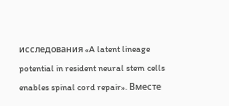исследования «A latent lineage potential in resident neural stem cells enables spinal cord repair». Вместе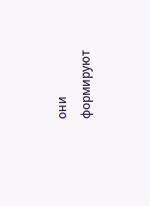они формируют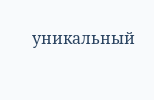уникальный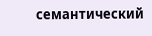семантический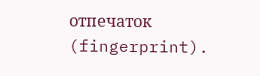отпечаток (fingerprint).